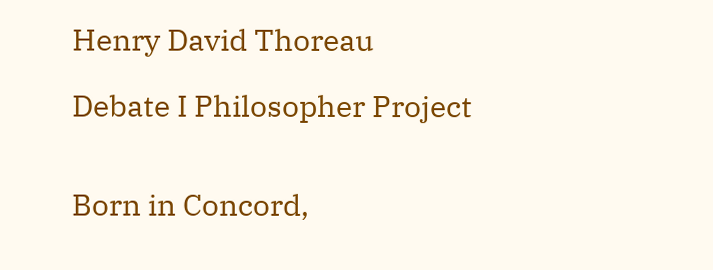Henry David Thoreau

Debate I Philosopher Project


Born in Concord,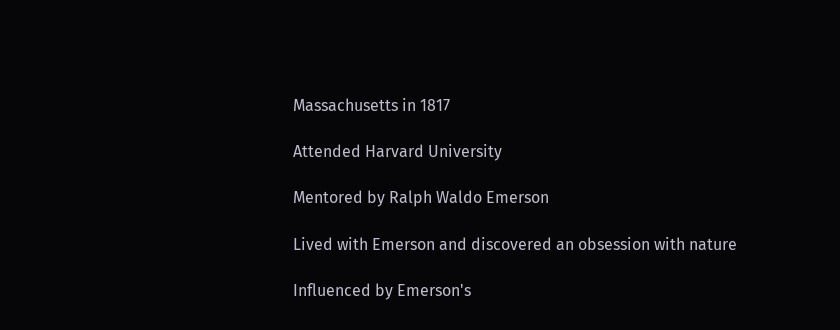Massachusetts in 1817

Attended Harvard University

Mentored by Ralph Waldo Emerson

Lived with Emerson and discovered an obsession with nature

Influenced by Emerson's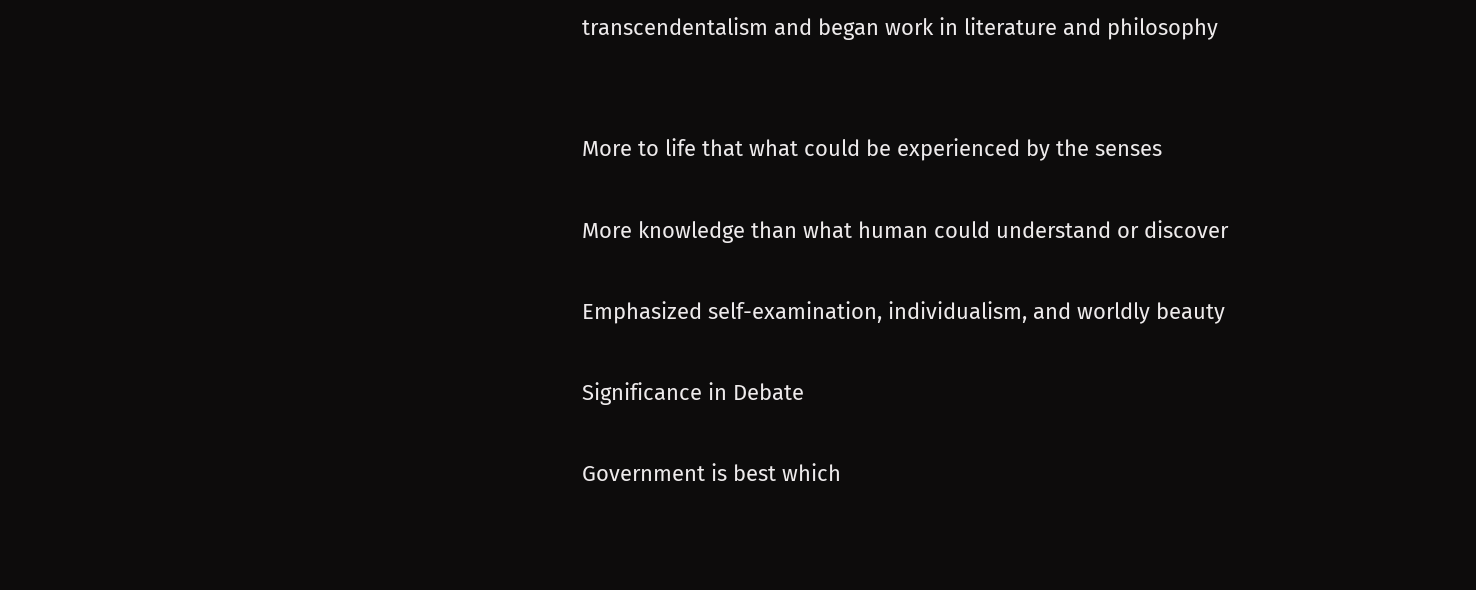transcendentalism and began work in literature and philosophy


More to life that what could be experienced by the senses

More knowledge than what human could understand or discover

Emphasized self-examination, individualism, and worldly beauty

Significance in Debate

Government is best which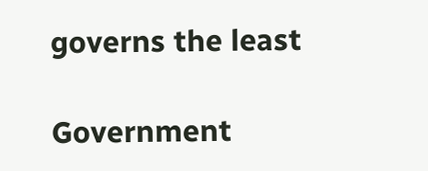governs the least

Government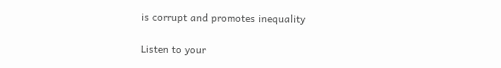is corrupt and promotes inequality

Listen to your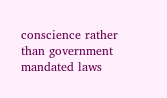conscience rather than government mandated laws